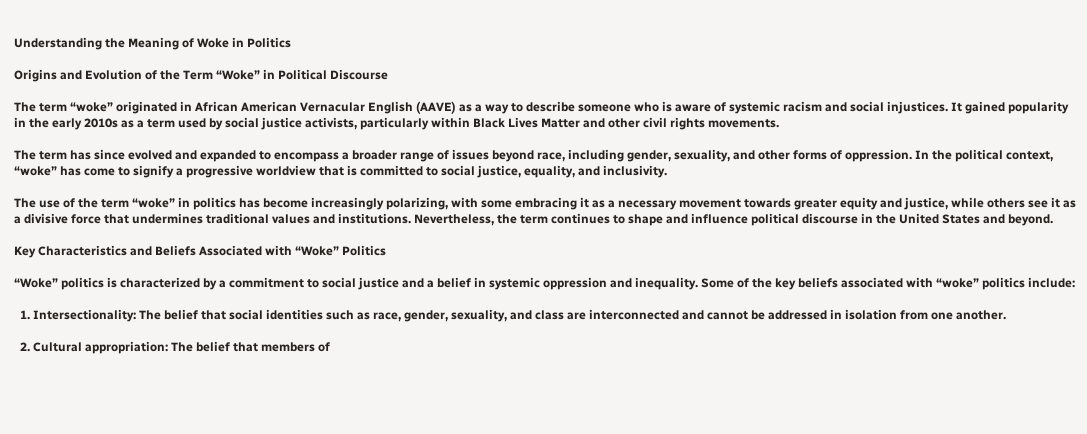Understanding the Meaning of Woke in Politics

Origins and Evolution of the Term “Woke” in Political Discourse

The term “woke” originated in African American Vernacular English (AAVE) as a way to describe someone who is aware of systemic racism and social injustices. It gained popularity in the early 2010s as a term used by social justice activists, particularly within Black Lives Matter and other civil rights movements.

The term has since evolved and expanded to encompass a broader range of issues beyond race, including gender, sexuality, and other forms of oppression. In the political context, “woke” has come to signify a progressive worldview that is committed to social justice, equality, and inclusivity.

The use of the term “woke” in politics has become increasingly polarizing, with some embracing it as a necessary movement towards greater equity and justice, while others see it as a divisive force that undermines traditional values and institutions. Nevertheless, the term continues to shape and influence political discourse in the United States and beyond.

Key Characteristics and Beliefs Associated with “Woke” Politics

“Woke” politics is characterized by a commitment to social justice and a belief in systemic oppression and inequality. Some of the key beliefs associated with “woke” politics include:

  1. Intersectionality: The belief that social identities such as race, gender, sexuality, and class are interconnected and cannot be addressed in isolation from one another.

  2. Cultural appropriation: The belief that members of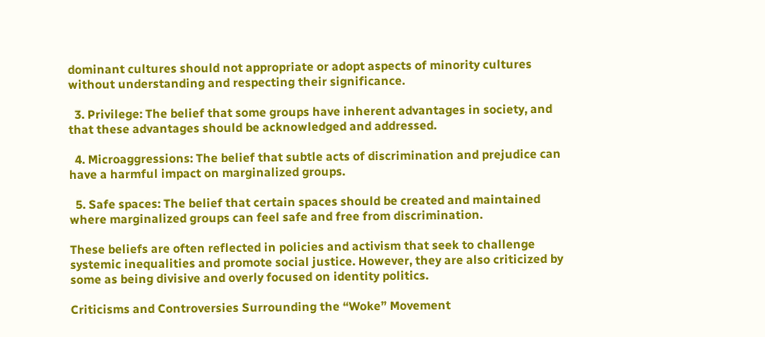dominant cultures should not appropriate or adopt aspects of minority cultures without understanding and respecting their significance.

  3. Privilege: The belief that some groups have inherent advantages in society, and that these advantages should be acknowledged and addressed.

  4. Microaggressions: The belief that subtle acts of discrimination and prejudice can have a harmful impact on marginalized groups.

  5. Safe spaces: The belief that certain spaces should be created and maintained where marginalized groups can feel safe and free from discrimination.

These beliefs are often reflected in policies and activism that seek to challenge systemic inequalities and promote social justice. However, they are also criticized by some as being divisive and overly focused on identity politics.

Criticisms and Controversies Surrounding the “Woke” Movement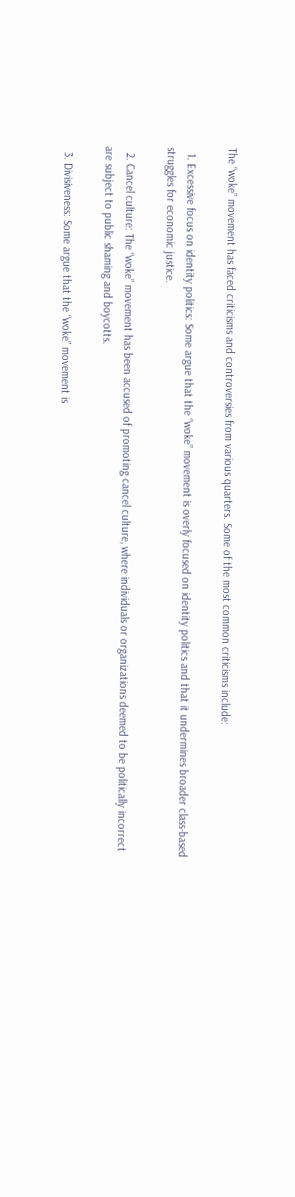The “woke” movement has faced criticisms and controversies from various quarters. Some of the most common criticisms include:

  1. Excessive focus on identity politics: Some argue that the “woke” movement is overly focused on identity politics and that it undermines broader class-based struggles for economic justice.

  2. Cancel culture: The “woke” movement has been accused of promoting cancel culture, where individuals or organizations deemed to be politically incorrect are subject to public shaming and boycotts.

  3. Divisiveness: Some argue that the “woke” movement is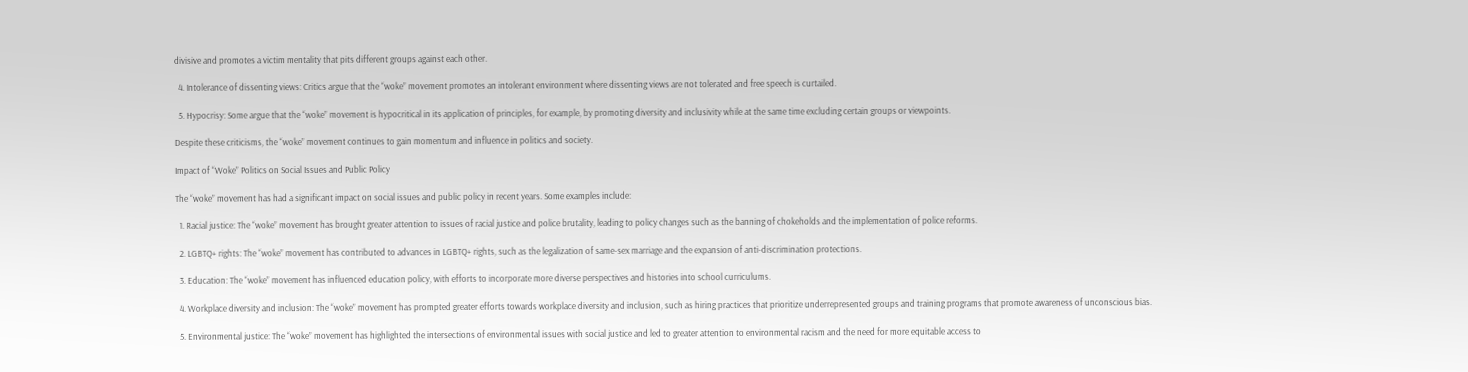divisive and promotes a victim mentality that pits different groups against each other.

  4. Intolerance of dissenting views: Critics argue that the “woke” movement promotes an intolerant environment where dissenting views are not tolerated and free speech is curtailed.

  5. Hypocrisy: Some argue that the “woke” movement is hypocritical in its application of principles, for example, by promoting diversity and inclusivity while at the same time excluding certain groups or viewpoints.

Despite these criticisms, the “woke” movement continues to gain momentum and influence in politics and society.

Impact of “Woke” Politics on Social Issues and Public Policy

The “woke” movement has had a significant impact on social issues and public policy in recent years. Some examples include:

  1. Racial justice: The “woke” movement has brought greater attention to issues of racial justice and police brutality, leading to policy changes such as the banning of chokeholds and the implementation of police reforms.

  2. LGBTQ+ rights: The “woke” movement has contributed to advances in LGBTQ+ rights, such as the legalization of same-sex marriage and the expansion of anti-discrimination protections.

  3. Education: The “woke” movement has influenced education policy, with efforts to incorporate more diverse perspectives and histories into school curriculums.

  4. Workplace diversity and inclusion: The “woke” movement has prompted greater efforts towards workplace diversity and inclusion, such as hiring practices that prioritize underrepresented groups and training programs that promote awareness of unconscious bias.

  5. Environmental justice: The “woke” movement has highlighted the intersections of environmental issues with social justice and led to greater attention to environmental racism and the need for more equitable access to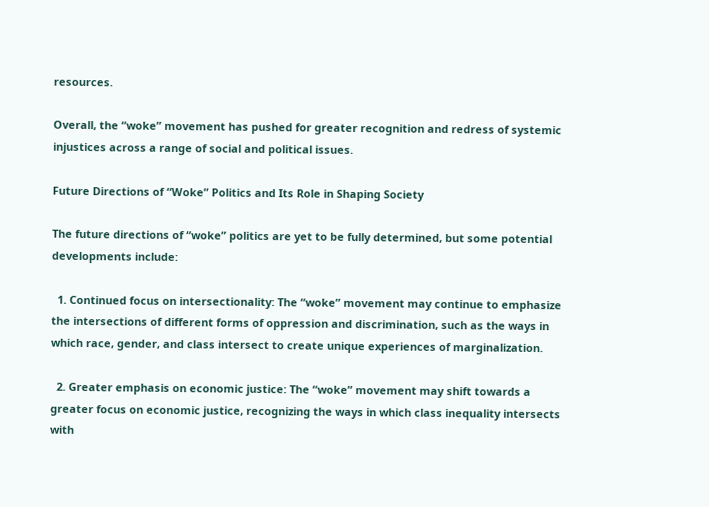resources.

Overall, the “woke” movement has pushed for greater recognition and redress of systemic injustices across a range of social and political issues.

Future Directions of “Woke” Politics and Its Role in Shaping Society

The future directions of “woke” politics are yet to be fully determined, but some potential developments include:

  1. Continued focus on intersectionality: The “woke” movement may continue to emphasize the intersections of different forms of oppression and discrimination, such as the ways in which race, gender, and class intersect to create unique experiences of marginalization.

  2. Greater emphasis on economic justice: The “woke” movement may shift towards a greater focus on economic justice, recognizing the ways in which class inequality intersects with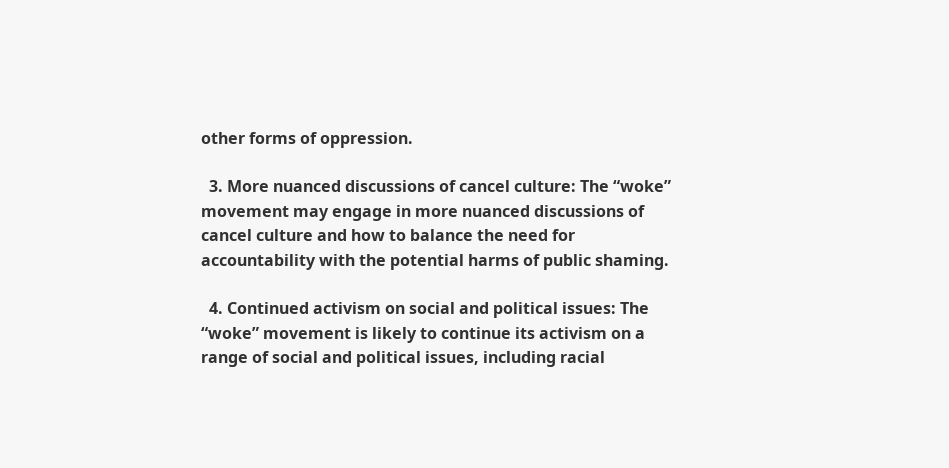other forms of oppression.

  3. More nuanced discussions of cancel culture: The “woke” movement may engage in more nuanced discussions of cancel culture and how to balance the need for accountability with the potential harms of public shaming.

  4. Continued activism on social and political issues: The “woke” movement is likely to continue its activism on a range of social and political issues, including racial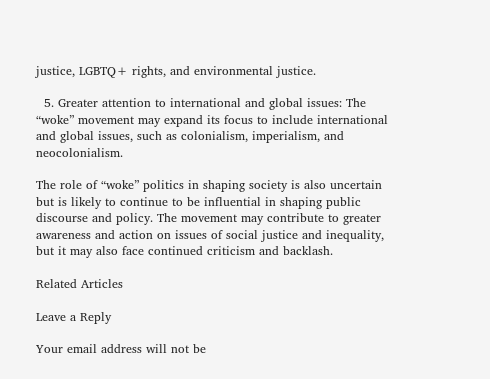justice, LGBTQ+ rights, and environmental justice.

  5. Greater attention to international and global issues: The “woke” movement may expand its focus to include international and global issues, such as colonialism, imperialism, and neocolonialism.

The role of “woke” politics in shaping society is also uncertain but is likely to continue to be influential in shaping public discourse and policy. The movement may contribute to greater awareness and action on issues of social justice and inequality, but it may also face continued criticism and backlash.

Related Articles

Leave a Reply

Your email address will not be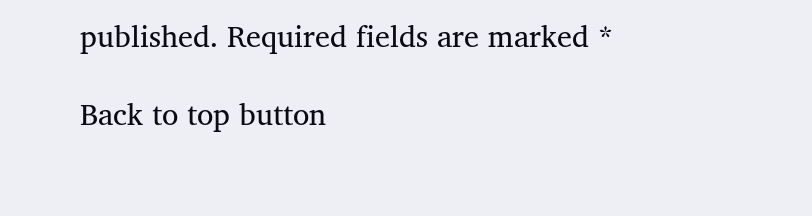published. Required fields are marked *

Back to top button